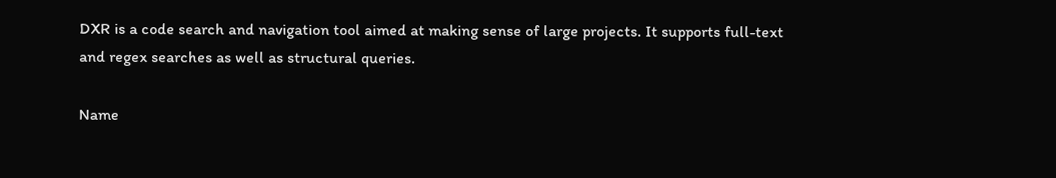DXR is a code search and navigation tool aimed at making sense of large projects. It supports full-text and regex searches as well as structural queries.

Name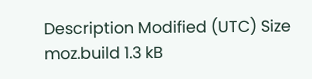Description Modified (UTC) Size
moz.build 1.3 kB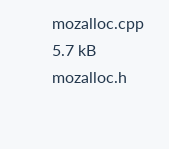mozalloc.cpp 5.7 kB
mozalloc.h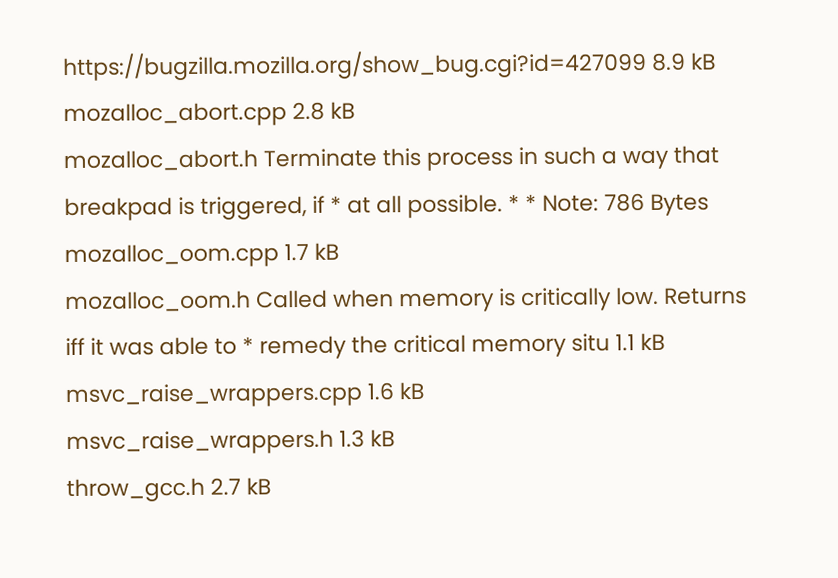https://bugzilla.mozilla.org/show_bug.cgi?id=427099 8.9 kB
mozalloc_abort.cpp 2.8 kB
mozalloc_abort.h Terminate this process in such a way that breakpad is triggered, if * at all possible. * * Note: 786 Bytes
mozalloc_oom.cpp 1.7 kB
mozalloc_oom.h Called when memory is critically low. Returns iff it was able to * remedy the critical memory situ 1.1 kB
msvc_raise_wrappers.cpp 1.6 kB
msvc_raise_wrappers.h 1.3 kB
throw_gcc.h 2.7 kB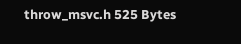throw_msvc.h 525 Bytes